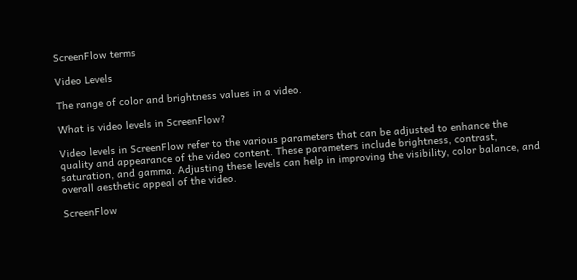ScreenFlow terms

Video Levels

The range of color and brightness values in a video.

What is video levels in ScreenFlow?

Video levels in ScreenFlow refer to the various parameters that can be adjusted to enhance the quality and appearance of the video content. These parameters include brightness, contrast, saturation, and gamma. Adjusting these levels can help in improving the visibility, color balance, and overall aesthetic appeal of the video.

ScreenFlow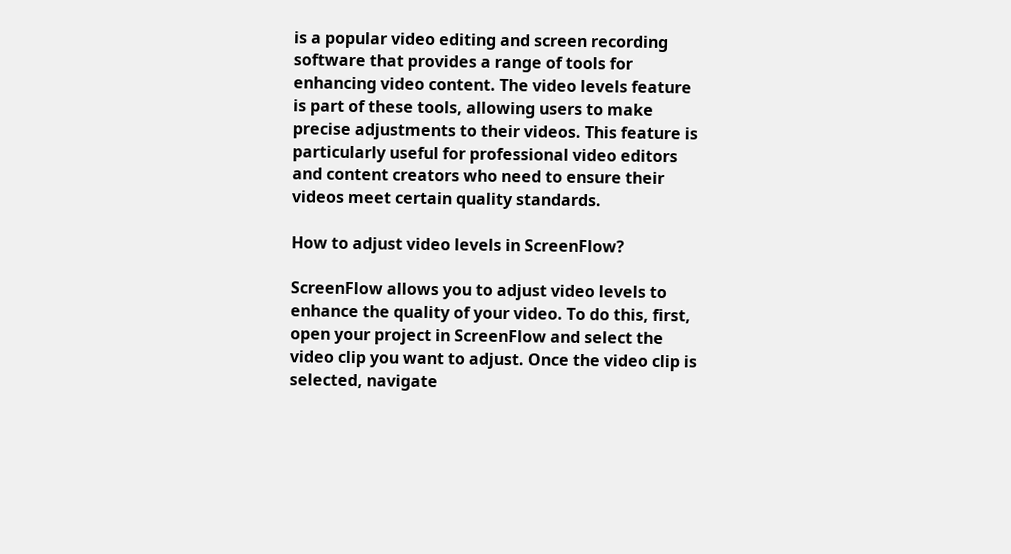is a popular video editing and screen recording software that provides a range of tools for enhancing video content. The video levels feature is part of these tools, allowing users to make precise adjustments to their videos. This feature is particularly useful for professional video editors and content creators who need to ensure their videos meet certain quality standards.

How to adjust video levels in ScreenFlow?

ScreenFlow allows you to adjust video levels to enhance the quality of your video. To do this, first, open your project in ScreenFlow and select the video clip you want to adjust. Once the video clip is selected, navigate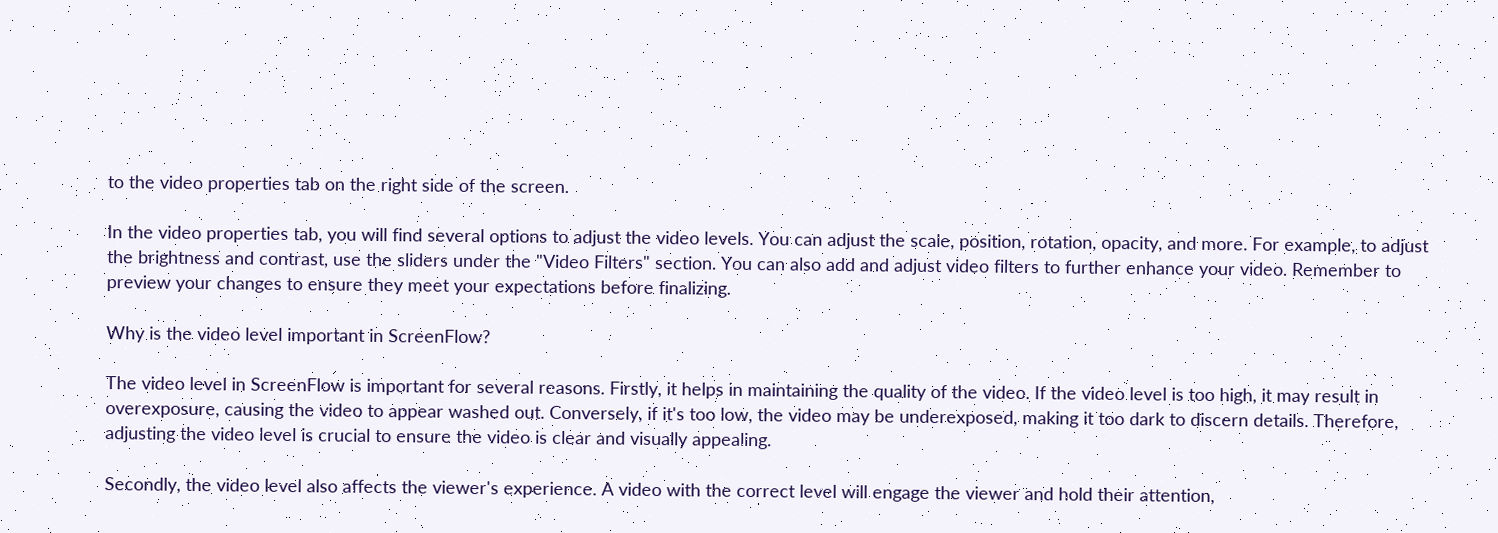to the video properties tab on the right side of the screen.

In the video properties tab, you will find several options to adjust the video levels. You can adjust the scale, position, rotation, opacity, and more. For example, to adjust the brightness and contrast, use the sliders under the "Video Filters" section. You can also add and adjust video filters to further enhance your video. Remember to preview your changes to ensure they meet your expectations before finalizing.

Why is the video level important in ScreenFlow?

The video level in ScreenFlow is important for several reasons. Firstly, it helps in maintaining the quality of the video. If the video level is too high, it may result in overexposure, causing the video to appear washed out. Conversely, if it's too low, the video may be underexposed, making it too dark to discern details. Therefore, adjusting the video level is crucial to ensure the video is clear and visually appealing.

Secondly, the video level also affects the viewer's experience. A video with the correct level will engage the viewer and hold their attention,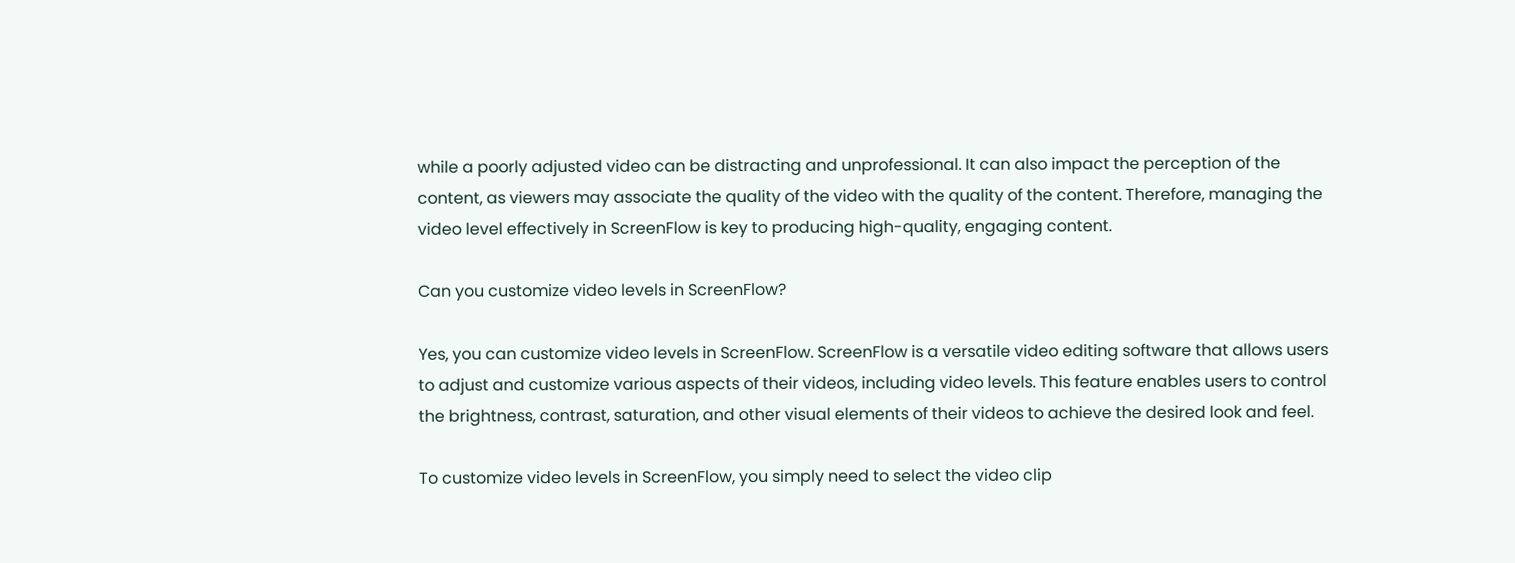while a poorly adjusted video can be distracting and unprofessional. It can also impact the perception of the content, as viewers may associate the quality of the video with the quality of the content. Therefore, managing the video level effectively in ScreenFlow is key to producing high-quality, engaging content.

Can you customize video levels in ScreenFlow?

Yes, you can customize video levels in ScreenFlow. ScreenFlow is a versatile video editing software that allows users to adjust and customize various aspects of their videos, including video levels. This feature enables users to control the brightness, contrast, saturation, and other visual elements of their videos to achieve the desired look and feel.

To customize video levels in ScreenFlow, you simply need to select the video clip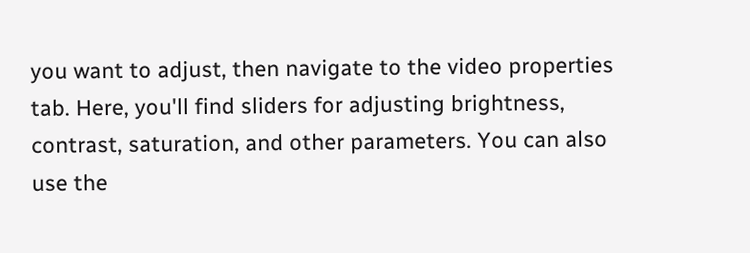you want to adjust, then navigate to the video properties tab. Here, you'll find sliders for adjusting brightness, contrast, saturation, and other parameters. You can also use the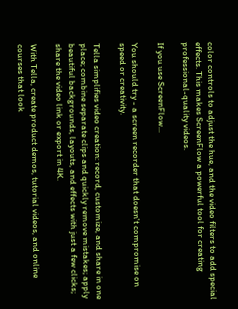color controls to adjust the hue, and the video filters to add special effects. This makes ScreenFlow a powerful tool for creating professional-quality videos.

If you use ScreenFlow...

You should try - a screen recorder that doesn't compromise on speed or creativity.

Tella simplifies video creation: record, customize, and share in one place; combine separate clips and quickly remove mistakes; apply beautiful backgrounds, layouts, and effects with just a few clicks; share the video link or export in 4K.

With Tella, create product demos, tutorial videos, and online courses that look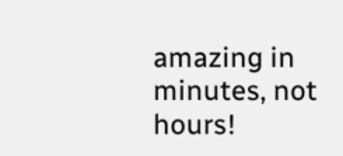amazing in minutes, not hours!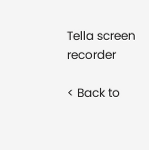Tella screen recorder

< Back to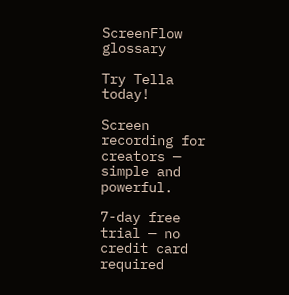ScreenFlow glossary

Try Tella today!

Screen recording for creators — simple and powerful.

7-day free trial — no credit card required